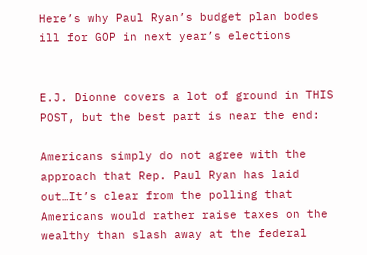Here’s why Paul Ryan’s budget plan bodes ill for GOP in next year’s elections


E.J. Dionne covers a lot of ground in THIS POST, but the best part is near the end:

Americans simply do not agree with the approach that Rep. Paul Ryan has laid out…It’s clear from the polling that Americans would rather raise taxes on the wealthy than slash away at the federal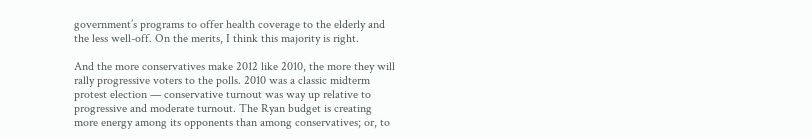government’s programs to offer health coverage to the elderly and the less well-off. On the merits, I think this majority is right.

And the more conservatives make 2012 like 2010, the more they will rally progressive voters to the polls. 2010 was a classic midterm protest election — conservative turnout was way up relative to progressive and moderate turnout. The Ryan budget is creating more energy among its opponents than among conservatives; or, to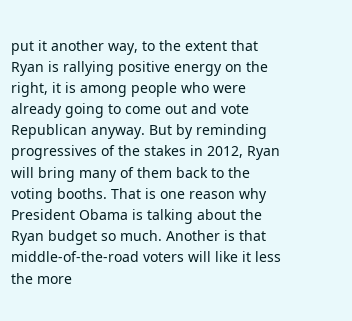put it another way, to the extent that Ryan is rallying positive energy on the right, it is among people who were already going to come out and vote Republican anyway. But by reminding progressives of the stakes in 2012, Ryan will bring many of them back to the voting booths. That is one reason why President Obama is talking about the Ryan budget so much. Another is that middle-of-the-road voters will like it less the more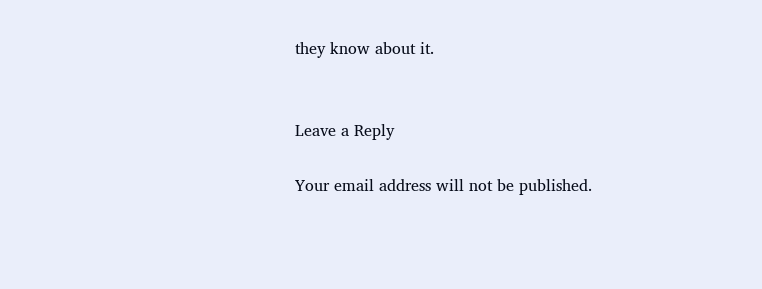they know about it.


Leave a Reply

Your email address will not be published.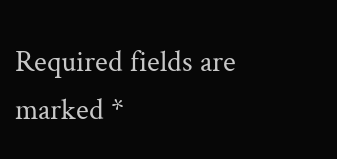Required fields are marked *